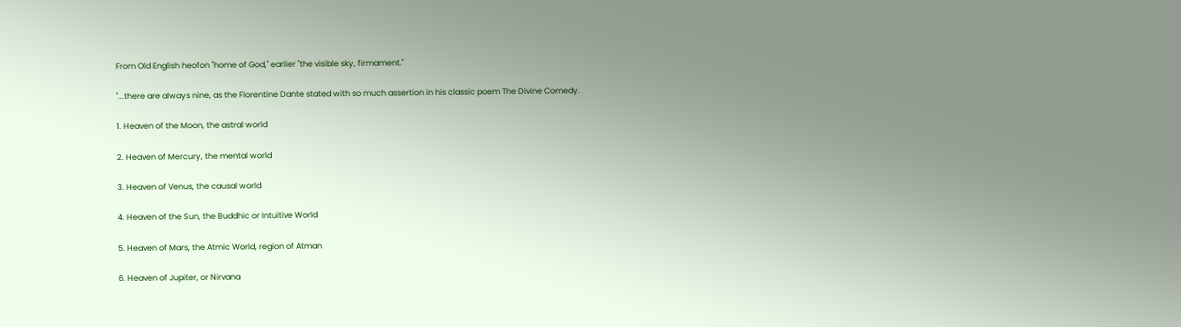From Old English heofon "home of God," earlier "the visible sky, firmament."

"...there are always nine, as the Florentine Dante stated with so much assertion in his classic poem The Divine Comedy.

1. Heaven of the Moon, the astral world

2. Heaven of Mercury, the mental world

3. Heaven of Venus, the causal world

4. Heaven of the Sun, the Buddhic or Intuitive World

5. Heaven of Mars, the Atmic World, region of Atman

6. Heaven of Jupiter, or Nirvana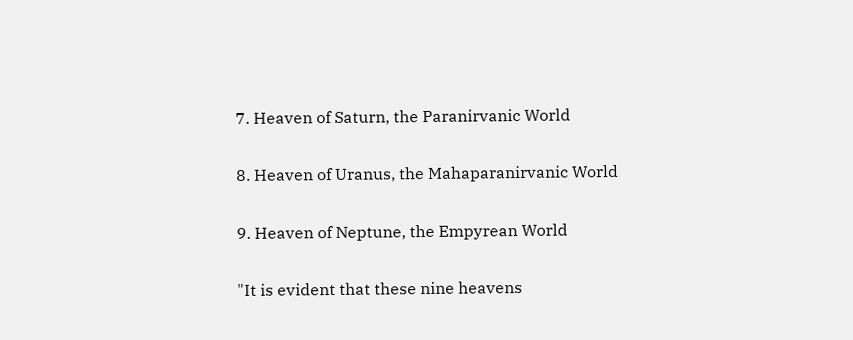7. Heaven of Saturn, the Paranirvanic World

8. Heaven of Uranus, the Mahaparanirvanic World

9. Heaven of Neptune, the Empyrean World

"It is evident that these nine heavens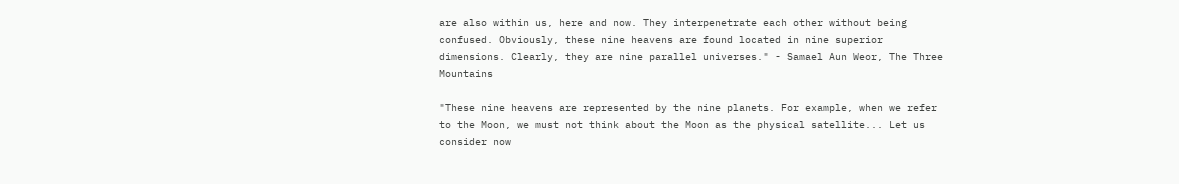are also within us, here and now. They interpenetrate each other without being confused. Obviously, these nine heavens are found located in nine superior dimensions. Clearly, they are nine parallel universes." - Samael Aun Weor, The Three Mountains

"These nine heavens are represented by the nine planets. For example, when we refer to the Moon, we must not think about the Moon as the physical satellite... Let us consider now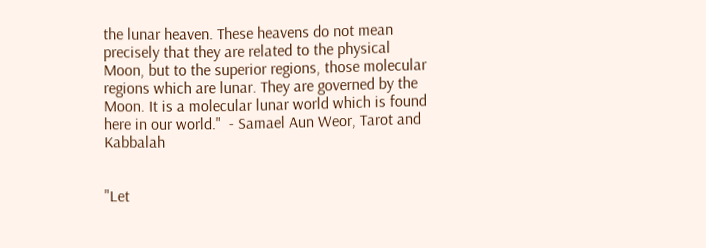the lunar heaven. These heavens do not mean precisely that they are related to the physical Moon, but to the superior regions, those molecular regions which are lunar. They are governed by the Moon. It is a molecular lunar world which is found here in our world."  - Samael Aun Weor, Tarot and Kabbalah


"Let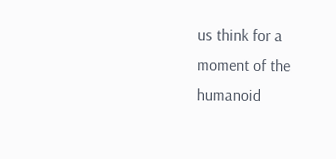us think for a moment of the humanoid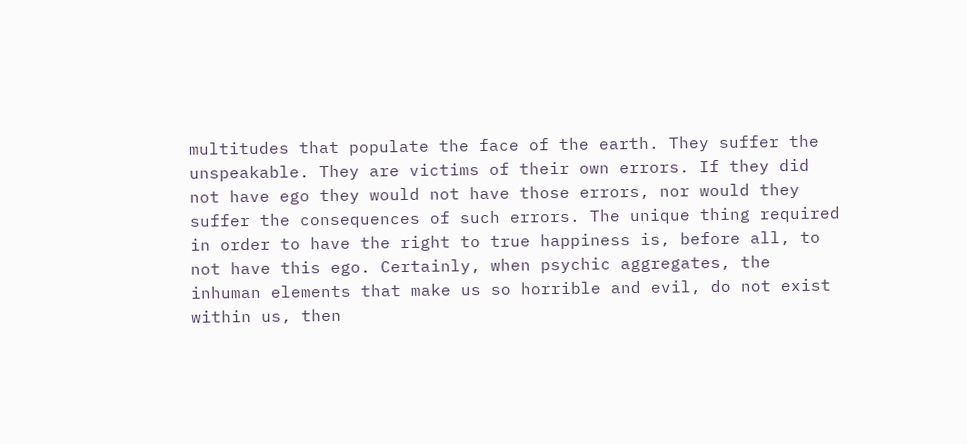multitudes that populate the face of the earth. They suffer the unspeakable. They are victims of their own errors. If they did not have ego they would not have those errors, nor would they suffer the consequences of such errors. The unique thing required in order to have the right to true happiness is, before all, to not have this ego. Certainly, when psychic aggregates, the inhuman elements that make us so horrible and evil, do not exist within us, then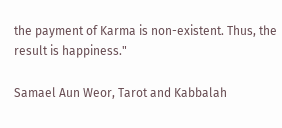the payment of Karma is non-existent. Thus, the result is happiness."

Samael Aun Weor, Tarot and Kabbalah